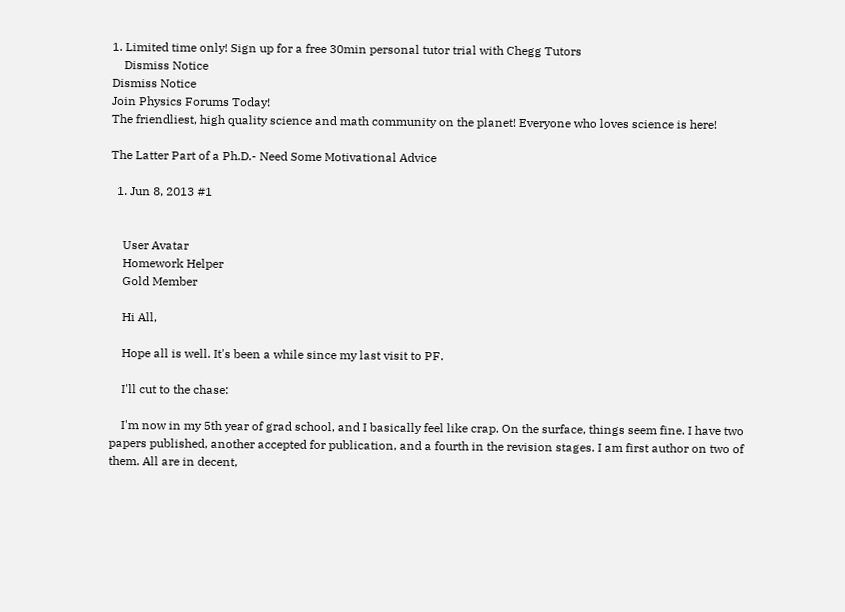1. Limited time only! Sign up for a free 30min personal tutor trial with Chegg Tutors
    Dismiss Notice
Dismiss Notice
Join Physics Forums Today!
The friendliest, high quality science and math community on the planet! Everyone who loves science is here!

The Latter Part of a Ph.D.- Need Some Motivational Advice

  1. Jun 8, 2013 #1


    User Avatar
    Homework Helper
    Gold Member

    Hi All,

    Hope all is well. It's been a while since my last visit to PF.

    I'll cut to the chase:

    I'm now in my 5th year of grad school, and I basically feel like crap. On the surface, things seem fine. I have two papers published, another accepted for publication, and a fourth in the revision stages. I am first author on two of them. All are in decent,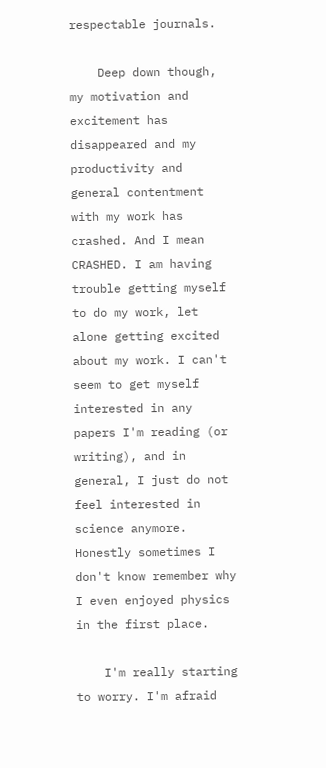respectable journals.

    Deep down though, my motivation and excitement has disappeared and my productivity and general contentment with my work has crashed. And I mean CRASHED. I am having trouble getting myself to do my work, let alone getting excited about my work. I can't seem to get myself interested in any papers I'm reading (or writing), and in general, I just do not feel interested in science anymore. Honestly sometimes I don't know remember why I even enjoyed physics in the first place.

    I'm really starting to worry. I'm afraid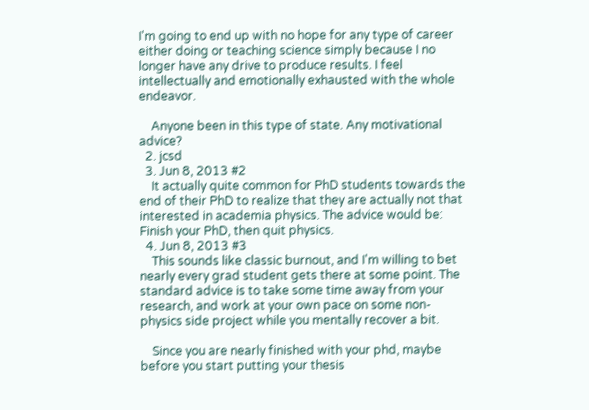I'm going to end up with no hope for any type of career either doing or teaching science simply because I no longer have any drive to produce results. I feel intellectually and emotionally exhausted with the whole endeavor.

    Anyone been in this type of state. Any motivational advice?
  2. jcsd
  3. Jun 8, 2013 #2
    It actually quite common for PhD students towards the end of their PhD to realize that they are actually not that interested in academia physics. The advice would be: Finish your PhD, then quit physics.
  4. Jun 8, 2013 #3
    This sounds like classic burnout, and I'm willing to bet nearly every grad student gets there at some point. The standard advice is to take some time away from your research, and work at your own pace on some non-physics side project while you mentally recover a bit.

    Since you are nearly finished with your phd, maybe before you start putting your thesis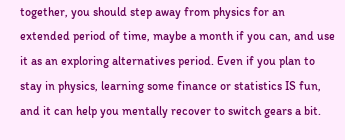together, you should step away from physics for an extended period of time, maybe a month if you can, and use it as an exploring alternatives period. Even if you plan to stay in physics, learning some finance or statistics IS fun, and it can help you mentally recover to switch gears a bit.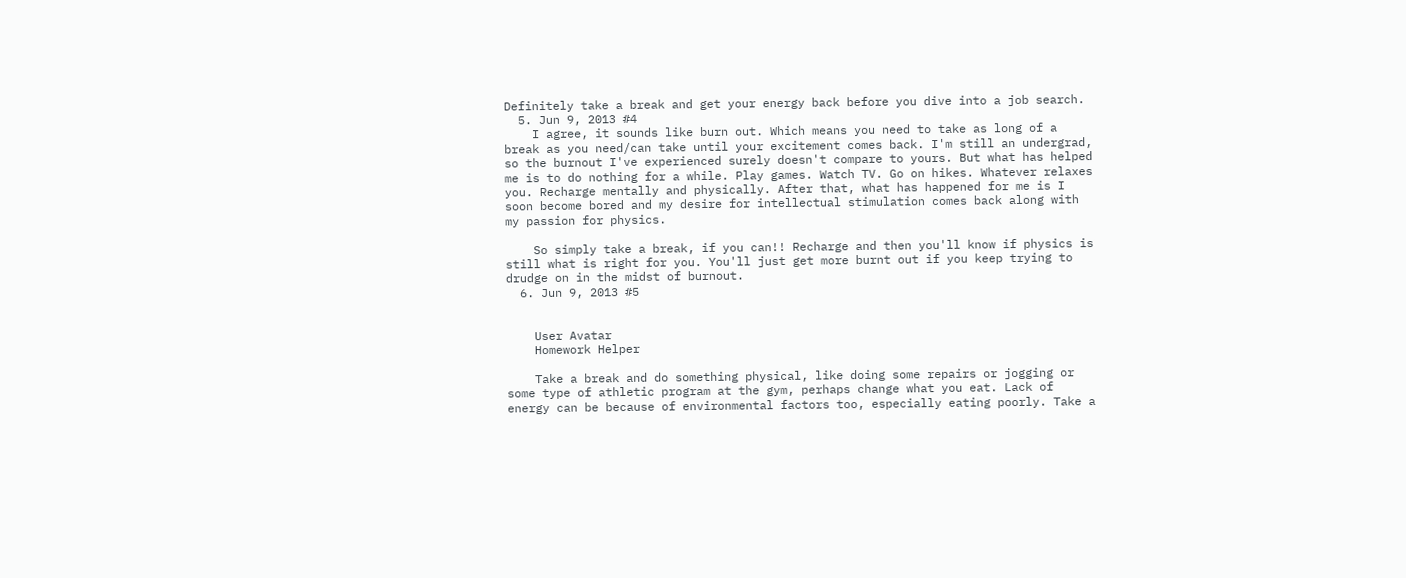Definitely take a break and get your energy back before you dive into a job search.
  5. Jun 9, 2013 #4
    I agree, it sounds like burn out. Which means you need to take as long of a break as you need/can take until your excitement comes back. I'm still an undergrad, so the burnout I've experienced surely doesn't compare to yours. But what has helped me is to do nothing for a while. Play games. Watch TV. Go on hikes. Whatever relaxes you. Recharge mentally and physically. After that, what has happened for me is I soon become bored and my desire for intellectual stimulation comes back along with my passion for physics.

    So simply take a break, if you can!! Recharge and then you'll know if physics is still what is right for you. You'll just get more burnt out if you keep trying to drudge on in the midst of burnout.
  6. Jun 9, 2013 #5


    User Avatar
    Homework Helper

    Take a break and do something physical, like doing some repairs or jogging or some type of athletic program at the gym, perhaps change what you eat. Lack of energy can be because of environmental factors too, especially eating poorly. Take a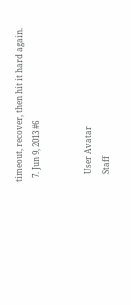timeout, recover, then hit it hard again.
  7. Jun 9, 2013 #6


    User Avatar
    Staff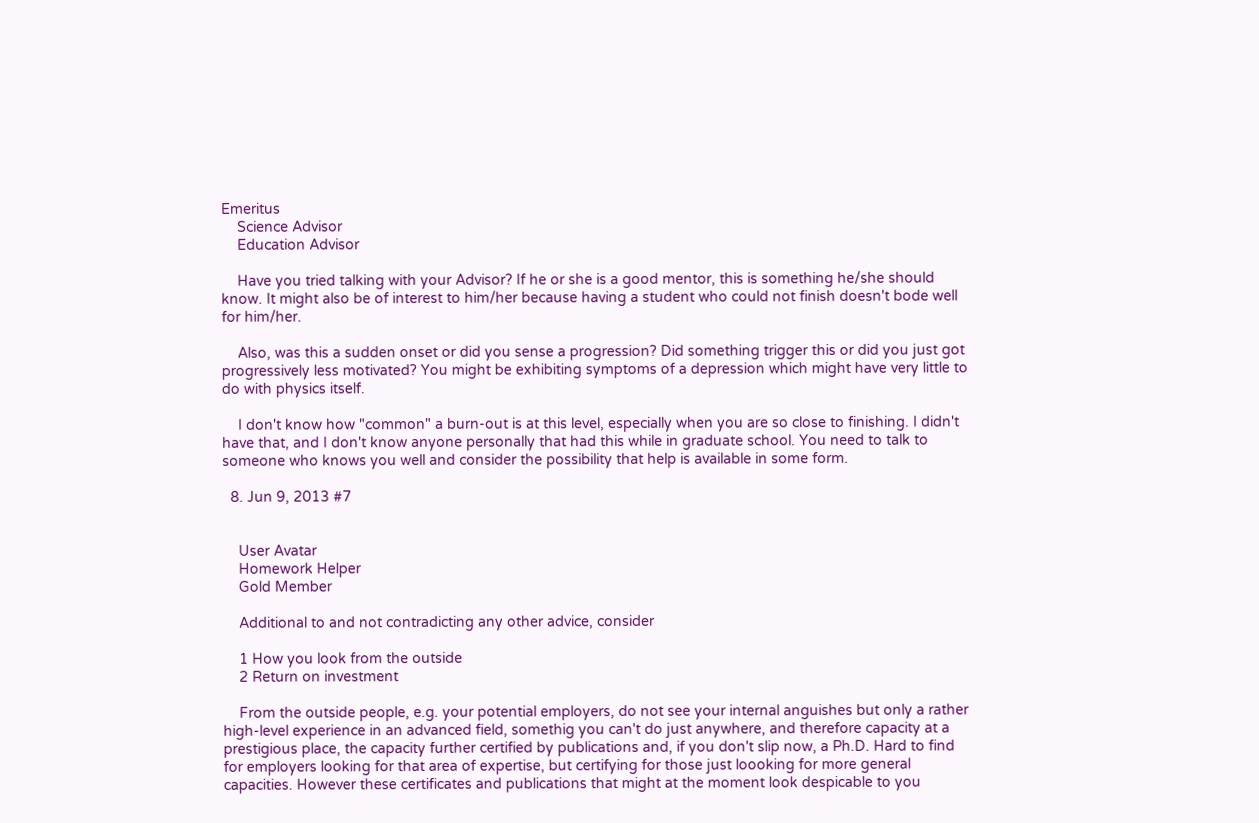Emeritus
    Science Advisor
    Education Advisor

    Have you tried talking with your Advisor? If he or she is a good mentor, this is something he/she should know. It might also be of interest to him/her because having a student who could not finish doesn't bode well for him/her.

    Also, was this a sudden onset or did you sense a progression? Did something trigger this or did you just got progressively less motivated? You might be exhibiting symptoms of a depression which might have very little to do with physics itself.

    I don't know how "common" a burn-out is at this level, especially when you are so close to finishing. I didn't have that, and I don't know anyone personally that had this while in graduate school. You need to talk to someone who knows you well and consider the possibility that help is available in some form.

  8. Jun 9, 2013 #7


    User Avatar
    Homework Helper
    Gold Member

    Additional to and not contradicting any other advice, consider

    1 How you look from the outside
    2 Return on investment

    From the outside people, e.g. your potential employers, do not see your internal anguishes but only a rather high-level experience in an advanced field, somethig you can't do just anywhere, and therefore capacity at a prestigious place, the capacity further certified by publications and, if you don't slip now, a Ph.D. Hard to find for employers looking for that area of expertise, but certifying for those just loooking for more general capacities. However these certificates and publications that might at the moment look despicable to you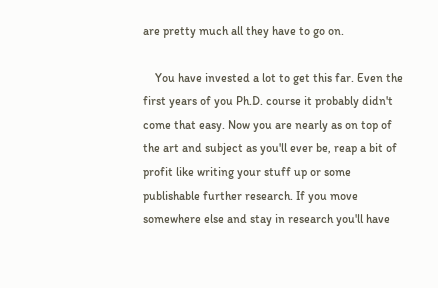are pretty much all they have to go on.

    You have invested a lot to get this far. Even the first years of you Ph.D. course it probably didn't come that easy. Now you are nearly as on top of the art and subject as you'll ever be, reap a bit of profit like writing your stuff up or some publishable further research. If you move somewhere else and stay in research you'll have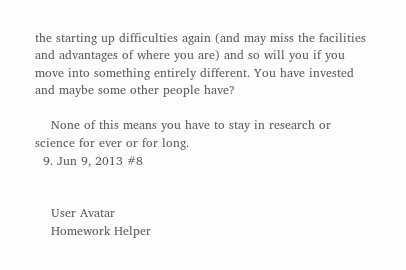the starting up difficulties again (and may miss the facilities and advantages of where you are) and so will you if you move into something entirely different. You have invested and maybe some other people have?

    None of this means you have to stay in research or science for ever or for long.
  9. Jun 9, 2013 #8


    User Avatar
    Homework Helper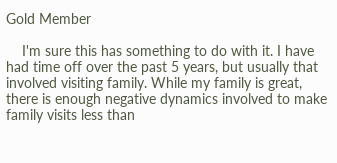Gold Member

    I'm sure this has something to do with it. I have had time off over the past 5 years, but usually that involved visiting family. While my family is great, there is enough negative dynamics involved to make family visits less than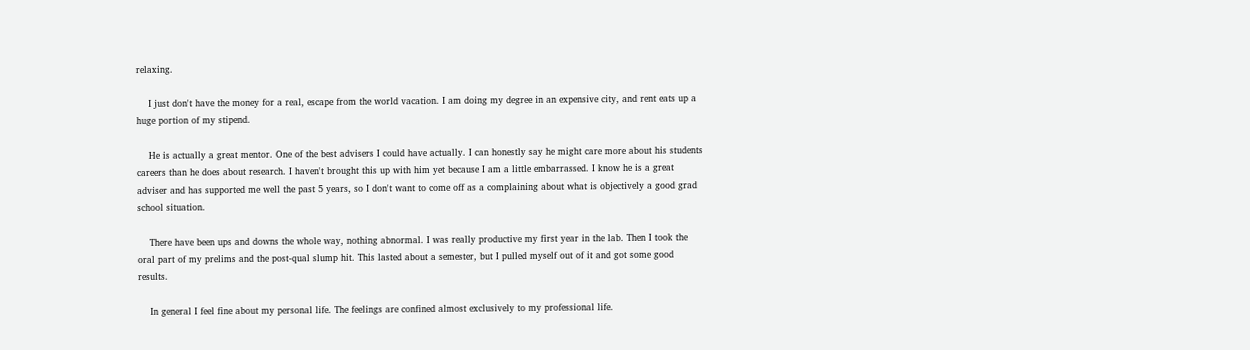relaxing.

    I just don't have the money for a real, escape from the world vacation. I am doing my degree in an expensive city, and rent eats up a huge portion of my stipend.

    He is actually a great mentor. One of the best advisers I could have actually. I can honestly say he might care more about his students careers than he does about research. I haven't brought this up with him yet because I am a little embarrassed. I know he is a great adviser and has supported me well the past 5 years, so I don't want to come off as a complaining about what is objectively a good grad school situation.

    There have been ups and downs the whole way, nothing abnormal. I was really productive my first year in the lab. Then I took the oral part of my prelims and the post-qual slump hit. This lasted about a semester, but I pulled myself out of it and got some good results.

    In general I feel fine about my personal life. The feelings are confined almost exclusively to my professional life.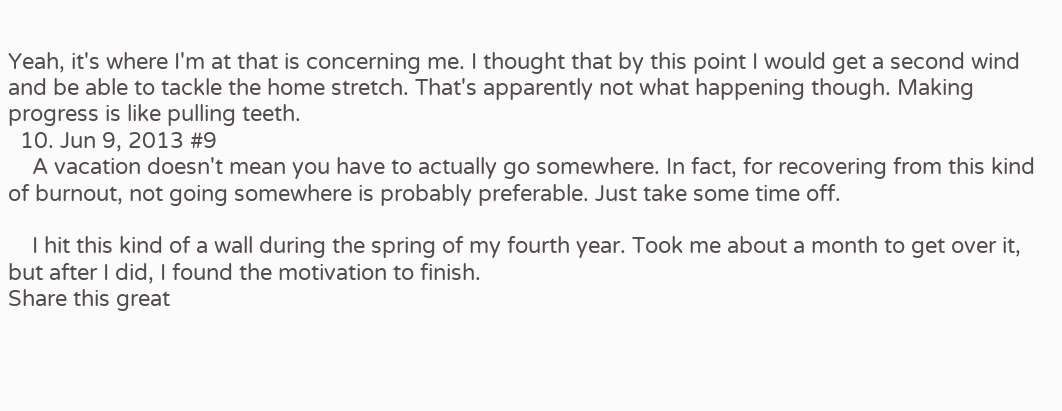Yeah, it's where I'm at that is concerning me. I thought that by this point I would get a second wind and be able to tackle the home stretch. That's apparently not what happening though. Making progress is like pulling teeth.
  10. Jun 9, 2013 #9
    A vacation doesn't mean you have to actually go somewhere. In fact, for recovering from this kind of burnout, not going somewhere is probably preferable. Just take some time off.

    I hit this kind of a wall during the spring of my fourth year. Took me about a month to get over it, but after I did, I found the motivation to finish.
Share this great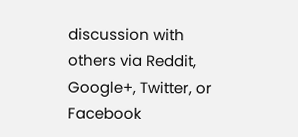discussion with others via Reddit, Google+, Twitter, or Facebook